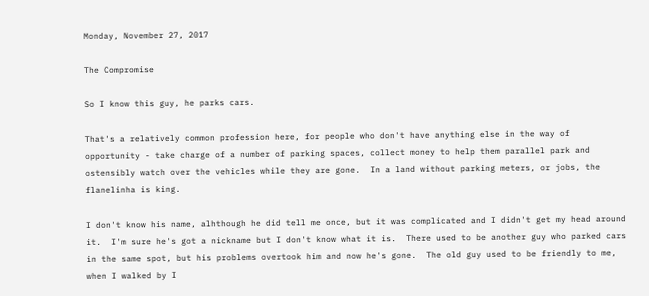Monday, November 27, 2017

The Compromise

So I know this guy, he parks cars.

That's a relatively common profession here, for people who don't have anything else in the way of opportunity - take charge of a number of parking spaces, collect money to help them parallel park and ostensibly watch over the vehicles while they are gone.  In a land without parking meters, or jobs, the flanelinha is king.

I don't know his name, alhthough he did tell me once, but it was complicated and I didn't get my head around it.  I'm sure he's got a nickname but I don't know what it is.  There used to be another guy who parked cars in the same spot, but his problems overtook him and now he's gone.  The old guy used to be friendly to me, when I walked by I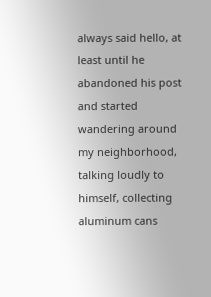always said hello, at least until he abandoned his post and started wandering around my neighborhood, talking loudly to himself, collecting aluminum cans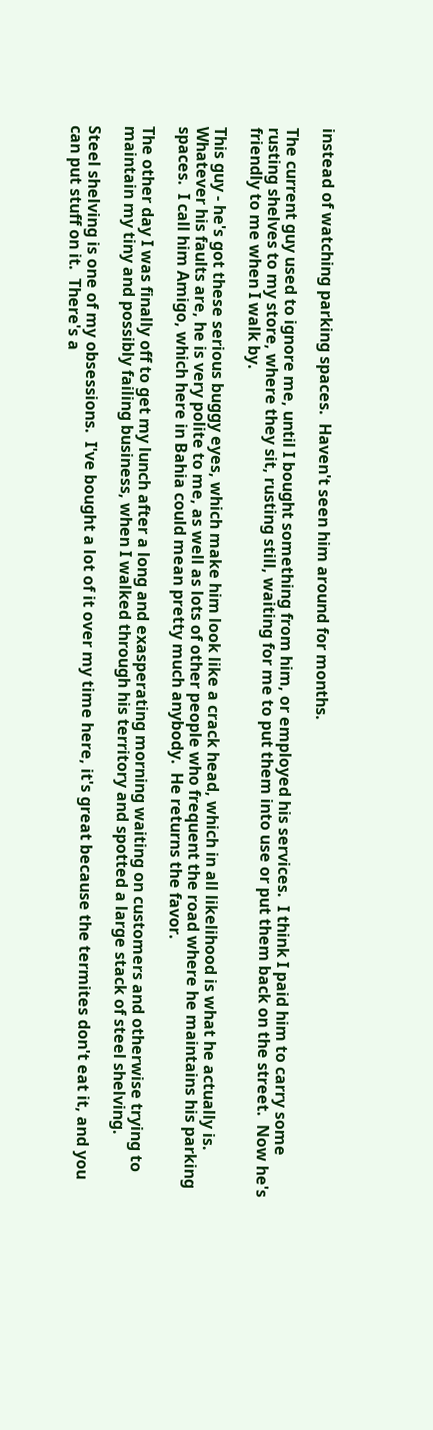instead of watching parking spaces.  Haven't seen him around for months.

The current guy used to ignore me, until I bought something from him, or employed his services.  I think I paid him to carry some rusting shelves to my store, where they sit, rusting still, waiting for me to put them into use or put them back on the street.  Now he's friendly to me when I walk by.

This guy - he's got these serious buggy eyes, which make him look like a crack head, which in all likelihood is what he actually is.  Whatever his faults are, he is very polite to me, as well as lots of other people who frequent the road where he maintains his parking spaces.  I call him Amigo, which here in Bahia could mean pretty much anybody.  He returns the favor.

The other day I was finally off to get my lunch after a long and exasperating morning waiting on customers and otherwise trying to maintain my tiny and possibly failing business, when I walked through his territory and spotted a large stack of steel shelving.

Steel shelving is one of my obsessions.  I've bought a lot of it over my time here, it's great because the termites don't eat it, and you can put stuff on it.  There's a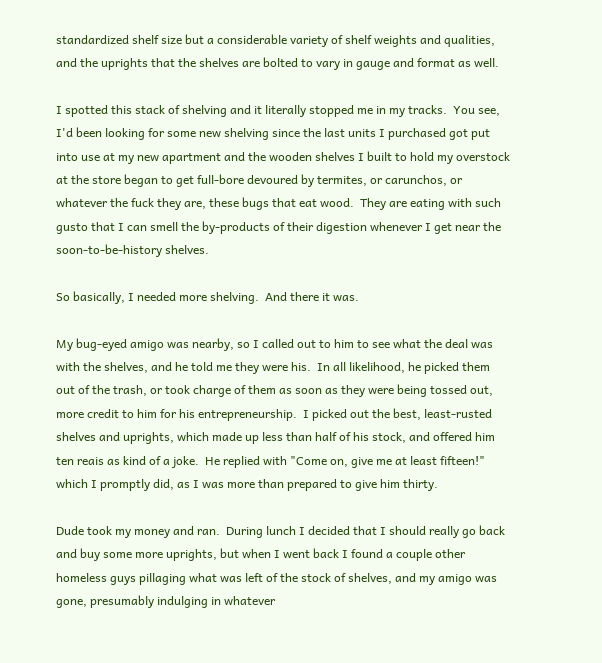standardized shelf size but a considerable variety of shelf weights and qualities, and the uprights that the shelves are bolted to vary in gauge and format as well.

I spotted this stack of shelving and it literally stopped me in my tracks.  You see, I'd been looking for some new shelving since the last units I purchased got put into use at my new apartment and the wooden shelves I built to hold my overstock at the store began to get full-bore devoured by termites, or carunchos, or whatever the fuck they are, these bugs that eat wood.  They are eating with such gusto that I can smell the by-products of their digestion whenever I get near the soon-to-be-history shelves.

So basically, I needed more shelving.  And there it was.

My bug-eyed amigo was nearby, so I called out to him to see what the deal was with the shelves, and he told me they were his.  In all likelihood, he picked them out of the trash, or took charge of them as soon as they were being tossed out, more credit to him for his entrepreneurship.  I picked out the best, least-rusted shelves and uprights, which made up less than half of his stock, and offered him ten reais as kind of a joke.  He replied with "Come on, give me at least fifteen!" which I promptly did, as I was more than prepared to give him thirty.

Dude took my money and ran.  During lunch I decided that I should really go back and buy some more uprights, but when I went back I found a couple other homeless guys pillaging what was left of the stock of shelves, and my amigo was gone, presumably indulging in whatever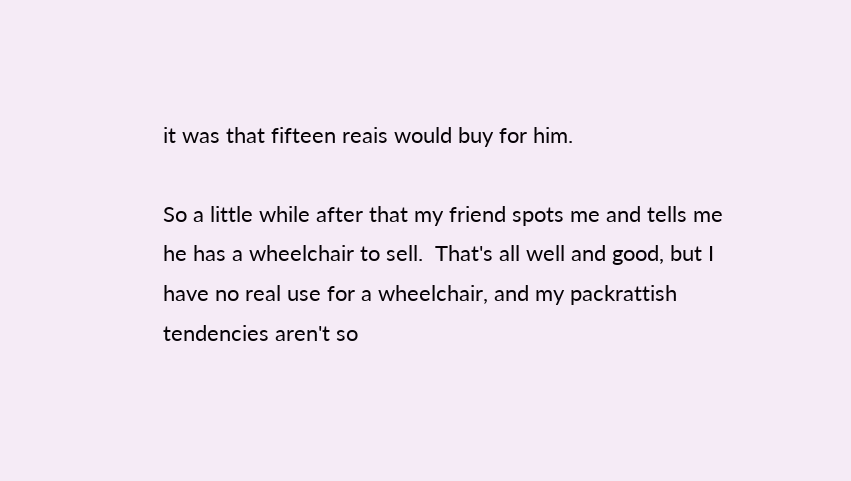it was that fifteen reais would buy for him.

So a little while after that my friend spots me and tells me he has a wheelchair to sell.  That's all well and good, but I have no real use for a wheelchair, and my packrattish tendencies aren't so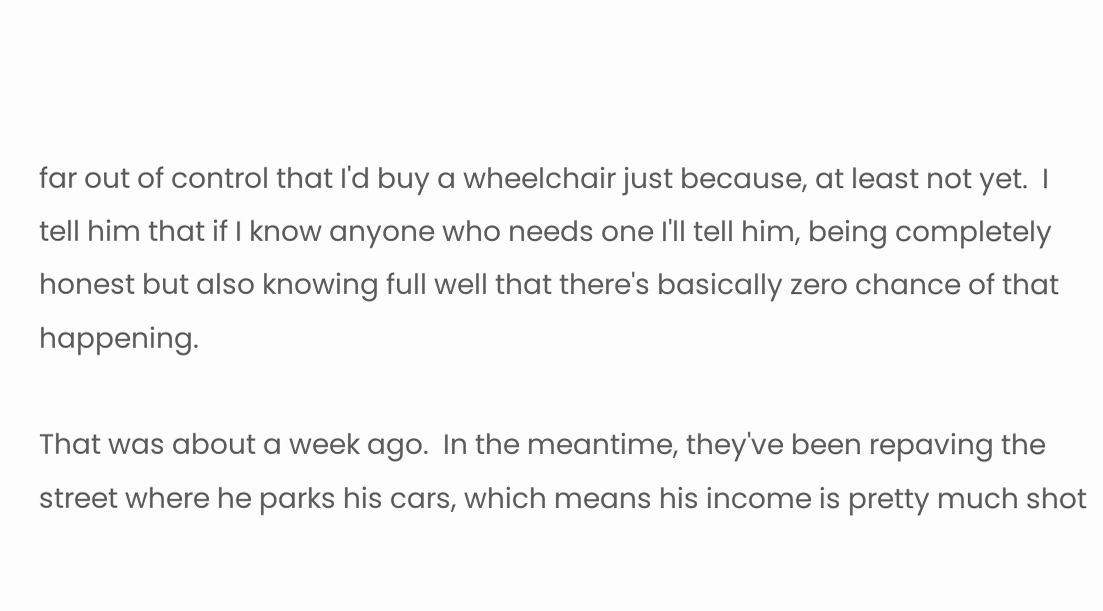far out of control that I'd buy a wheelchair just because, at least not yet.  I tell him that if I know anyone who needs one I'll tell him, being completely honest but also knowing full well that there's basically zero chance of that happening.

That was about a week ago.  In the meantime, they've been repaving the street where he parks his cars, which means his income is pretty much shot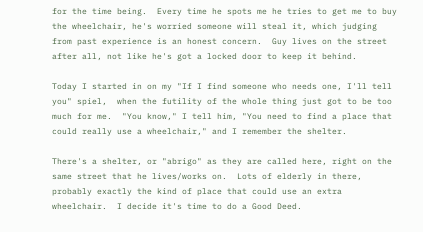for the time being.  Every time he spots me he tries to get me to buy the wheelchair, he's worried someone will steal it, which judging from past experience is an honest concern.  Guy lives on the street after all, not like he's got a locked door to keep it behind.

Today I started in on my "If I find someone who needs one, I'll tell you" spiel,  when the futility of the whole thing just got to be too much for me.  "You know," I tell him, "You need to find a place that could really use a wheelchair," and I remember the shelter.

There's a shelter, or "abrigo" as they are called here, right on the same street that he lives/works on.  Lots of elderly in there, probably exactly the kind of place that could use an extra wheelchair.  I decide it's time to do a Good Deed.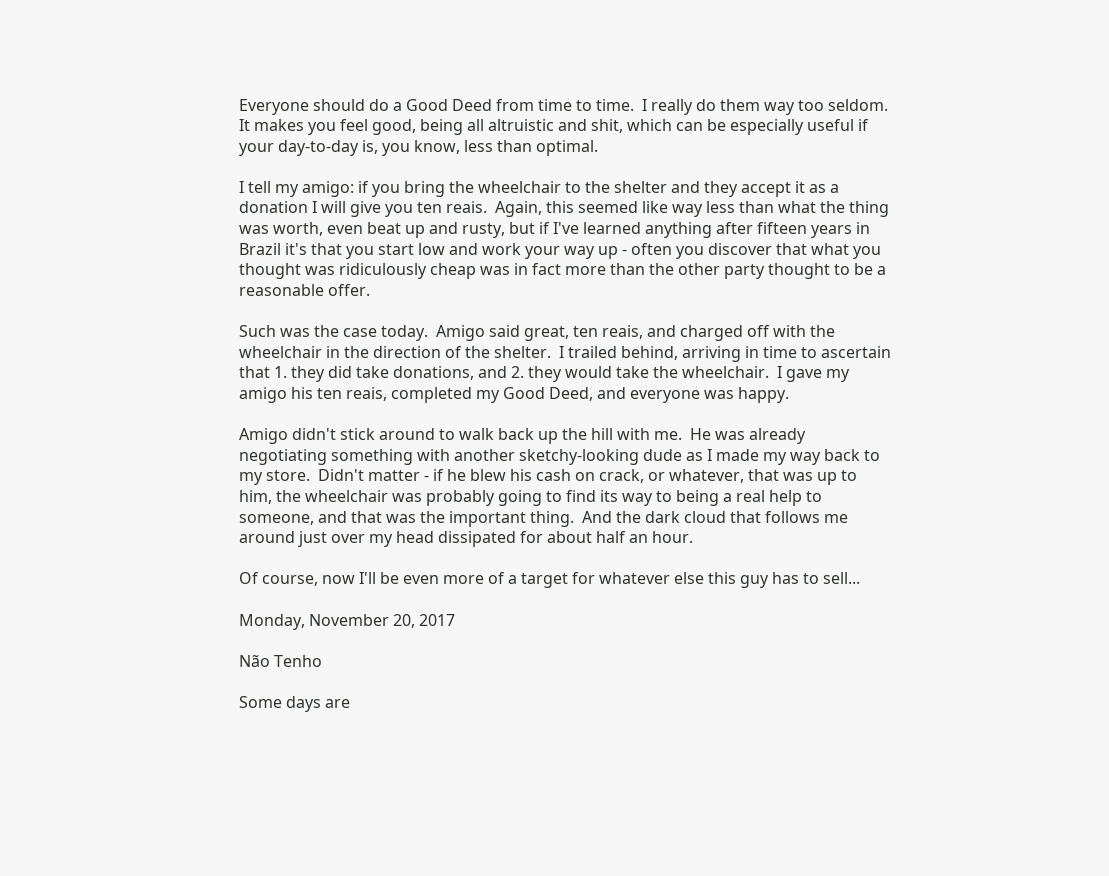Everyone should do a Good Deed from time to time.  I really do them way too seldom.  It makes you feel good, being all altruistic and shit, which can be especially useful if your day-to-day is, you know, less than optimal.

I tell my amigo: if you bring the wheelchair to the shelter and they accept it as a donation I will give you ten reais.  Again, this seemed like way less than what the thing was worth, even beat up and rusty, but if I've learned anything after fifteen years in Brazil it's that you start low and work your way up - often you discover that what you thought was ridiculously cheap was in fact more than the other party thought to be a reasonable offer.

Such was the case today.  Amigo said great, ten reais, and charged off with the wheelchair in the direction of the shelter.  I trailed behind, arriving in time to ascertain that 1. they did take donations, and 2. they would take the wheelchair.  I gave my amigo his ten reais, completed my Good Deed, and everyone was happy.

Amigo didn't stick around to walk back up the hill with me.  He was already negotiating something with another sketchy-looking dude as I made my way back to my store.  Didn't matter - if he blew his cash on crack, or whatever, that was up to him, the wheelchair was probably going to find its way to being a real help to someone, and that was the important thing.  And the dark cloud that follows me around just over my head dissipated for about half an hour.

Of course, now I'll be even more of a target for whatever else this guy has to sell...

Monday, November 20, 2017

Não Tenho

Some days are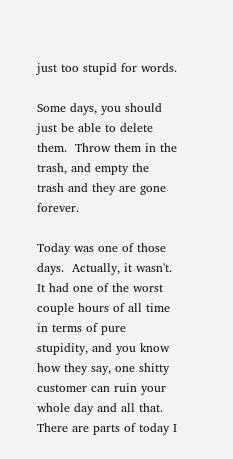just too stupid for words.

Some days, you should just be able to delete them.  Throw them in the trash, and empty the trash and they are gone forever.

Today was one of those days.  Actually, it wasn't.  It had one of the worst couple hours of all time in terms of pure stupidity, and you know how they say, one shitty customer can ruin your whole day and all that.  There are parts of today I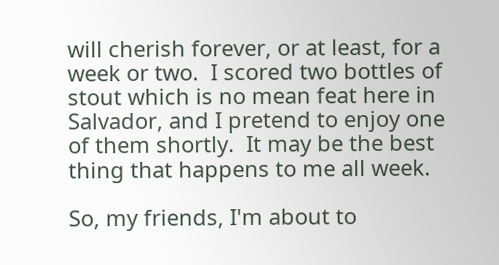will cherish forever, or at least, for a week or two.  I scored two bottles of stout which is no mean feat here in Salvador, and I pretend to enjoy one of them shortly.  It may be the best thing that happens to me all week.

So, my friends, I'm about to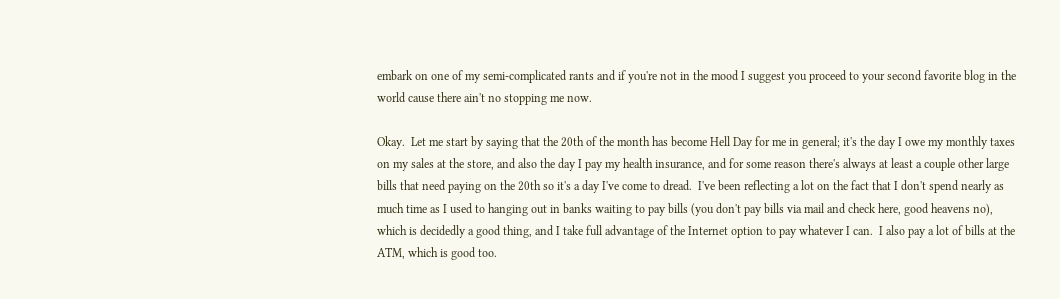embark on one of my semi-complicated rants and if you're not in the mood I suggest you proceed to your second favorite blog in the world cause there ain't no stopping me now.

Okay.  Let me start by saying that the 20th of the month has become Hell Day for me in general; it's the day I owe my monthly taxes on my sales at the store, and also the day I pay my health insurance, and for some reason there's always at least a couple other large bills that need paying on the 20th so it's a day I've come to dread.  I've been reflecting a lot on the fact that I don't spend nearly as much time as I used to hanging out in banks waiting to pay bills (you don't pay bills via mail and check here, good heavens no), which is decidedly a good thing, and I take full advantage of the Internet option to pay whatever I can.  I also pay a lot of bills at the ATM, which is good too.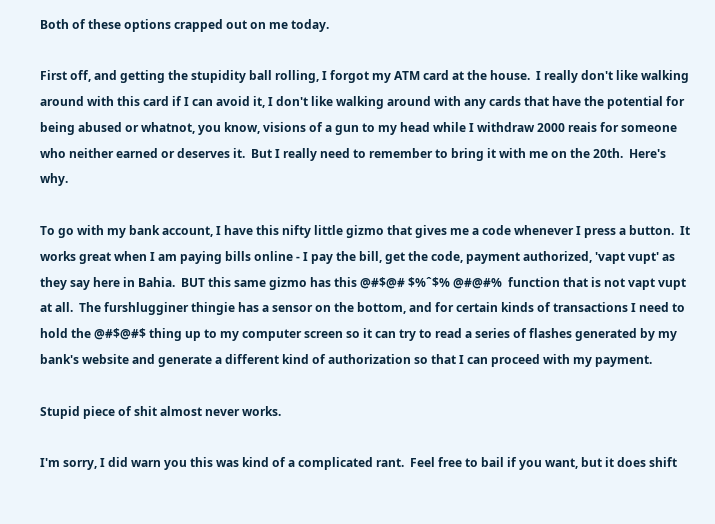Both of these options crapped out on me today.

First off, and getting the stupidity ball rolling, I forgot my ATM card at the house.  I really don't like walking around with this card if I can avoid it, I don't like walking around with any cards that have the potential for being abused or whatnot, you know, visions of a gun to my head while I withdraw 2000 reais for someone who neither earned or deserves it.  But I really need to remember to bring it with me on the 20th.  Here's why.

To go with my bank account, I have this nifty little gizmo that gives me a code whenever I press a button.  It works great when I am paying bills online - I pay the bill, get the code, payment authorized, 'vapt vupt' as they say here in Bahia.  BUT this same gizmo has this @#$@# $%ˆ$% @#@#%  function that is not vapt vupt at all.  The furshlugginer thingie has a sensor on the bottom, and for certain kinds of transactions I need to hold the @#$@#$ thing up to my computer screen so it can try to read a series of flashes generated by my bank's website and generate a different kind of authorization so that I can proceed with my payment.

Stupid piece of shit almost never works.

I'm sorry, I did warn you this was kind of a complicated rant.  Feel free to bail if you want, but it does shift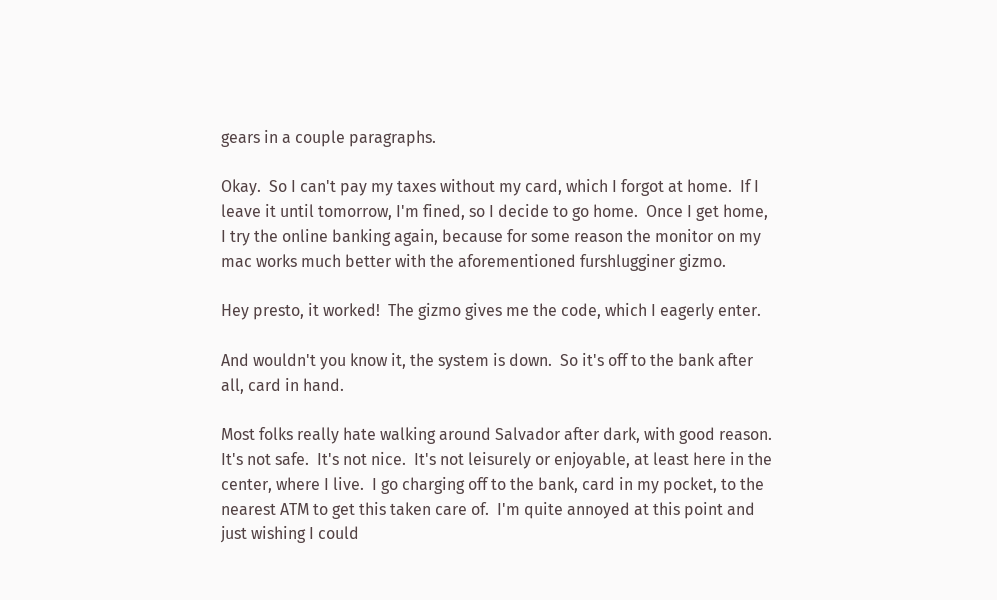gears in a couple paragraphs.

Okay.  So I can't pay my taxes without my card, which I forgot at home.  If I leave it until tomorrow, I'm fined, so I decide to go home.  Once I get home, I try the online banking again, because for some reason the monitor on my mac works much better with the aforementioned furshlugginer gizmo.

Hey presto, it worked!  The gizmo gives me the code, which I eagerly enter.

And wouldn't you know it, the system is down.  So it's off to the bank after all, card in hand.

Most folks really hate walking around Salvador after dark, with good reason.  It's not safe.  It's not nice.  It's not leisurely or enjoyable, at least here in the center, where I live.  I go charging off to the bank, card in my pocket, to the nearest ATM to get this taken care of.  I'm quite annoyed at this point and just wishing I could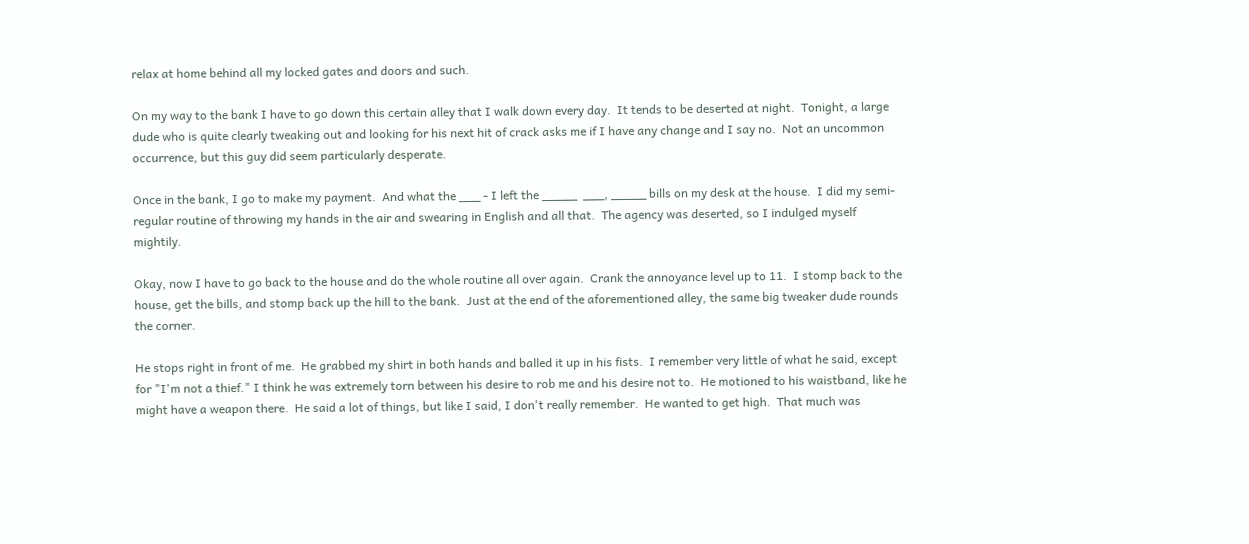relax at home behind all my locked gates and doors and such.

On my way to the bank I have to go down this certain alley that I walk down every day.  It tends to be deserted at night.  Tonight, a large dude who is quite clearly tweaking out and looking for his next hit of crack asks me if I have any change and I say no.  Not an uncommon occurrence, but this guy did seem particularly desperate.

Once in the bank, I go to make my payment.  And what the ___ - I left the _____  ___, _____ bills on my desk at the house.  I did my semi-regular routine of throwing my hands in the air and swearing in English and all that.  The agency was deserted, so I indulged myself mightily.

Okay, now I have to go back to the house and do the whole routine all over again.  Crank the annoyance level up to 11.  I stomp back to the house, get the bills, and stomp back up the hill to the bank.  Just at the end of the aforementioned alley, the same big tweaker dude rounds the corner.

He stops right in front of me.  He grabbed my shirt in both hands and balled it up in his fists.  I remember very little of what he said, except for "I'm not a thief." I think he was extremely torn between his desire to rob me and his desire not to.  He motioned to his waistband, like he might have a weapon there.  He said a lot of things, but like I said, I don't really remember.  He wanted to get high.  That much was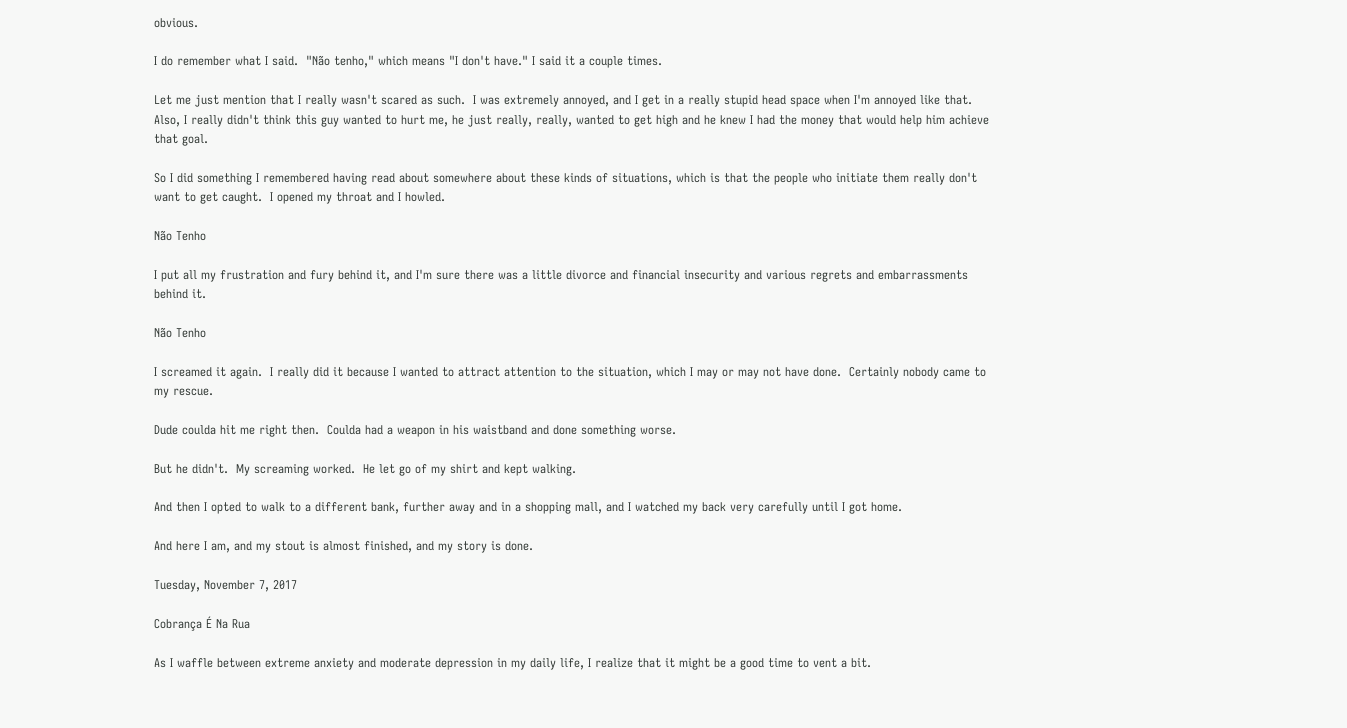obvious.

I do remember what I said.  "Não tenho," which means "I don't have." I said it a couple times.

Let me just mention that I really wasn't scared as such.  I was extremely annoyed, and I get in a really stupid head space when I'm annoyed like that.  Also, I really didn't think this guy wanted to hurt me, he just really, really, wanted to get high and he knew I had the money that would help him achieve that goal.

So I did something I remembered having read about somewhere about these kinds of situations, which is that the people who initiate them really don't want to get caught.  I opened my throat and I howled.

Não Tenho

I put all my frustration and fury behind it, and I'm sure there was a little divorce and financial insecurity and various regrets and embarrassments behind it.

Não Tenho

I screamed it again.  I really did it because I wanted to attract attention to the situation, which I may or may not have done.  Certainly nobody came to my rescue.

Dude coulda hit me right then.  Coulda had a weapon in his waistband and done something worse.

But he didn't.  My screaming worked.  He let go of my shirt and kept walking.

And then I opted to walk to a different bank, further away and in a shopping mall, and I watched my back very carefully until I got home.

And here I am, and my stout is almost finished, and my story is done.

Tuesday, November 7, 2017

Cobrança É Na Rua

As I waffle between extreme anxiety and moderate depression in my daily life, I realize that it might be a good time to vent a bit.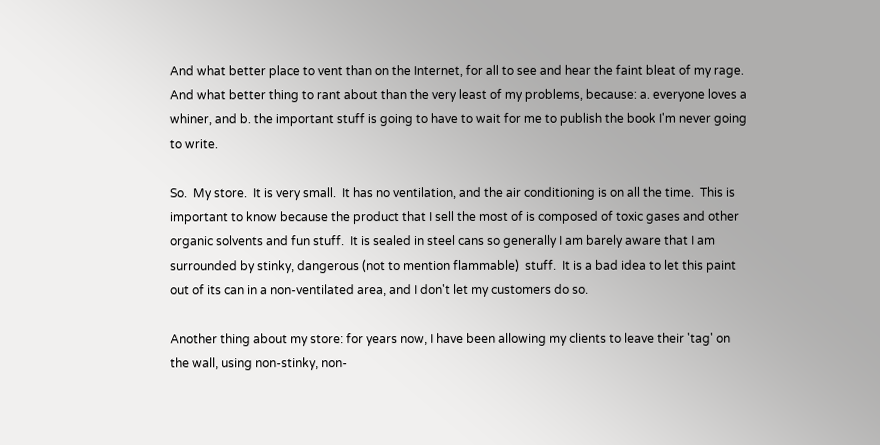And what better place to vent than on the Internet, for all to see and hear the faint bleat of my rage.  And what better thing to rant about than the very least of my problems, because: a. everyone loves a whiner, and b. the important stuff is going to have to wait for me to publish the book I'm never going to write.

So.  My store.  It is very small.  It has no ventilation, and the air conditioning is on all the time.  This is important to know because the product that I sell the most of is composed of toxic gases and other organic solvents and fun stuff.  It is sealed in steel cans so generally I am barely aware that I am surrounded by stinky, dangerous (not to mention flammable)  stuff.  It is a bad idea to let this paint out of its can in a non-ventilated area, and I don't let my customers do so.

Another thing about my store: for years now, I have been allowing my clients to leave their 'tag' on the wall, using non-stinky, non-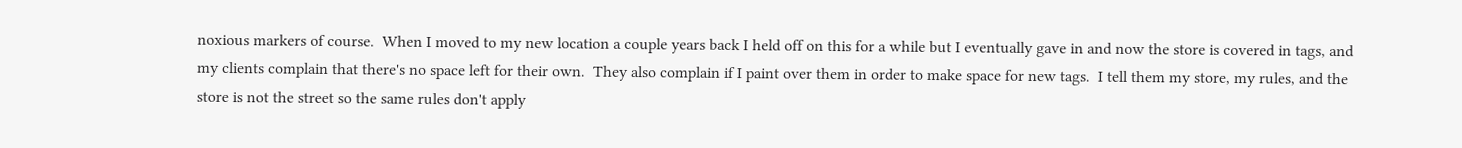noxious markers of course.  When I moved to my new location a couple years back I held off on this for a while but I eventually gave in and now the store is covered in tags, and my clients complain that there's no space left for their own.  They also complain if I paint over them in order to make space for new tags.  I tell them my store, my rules, and the store is not the street so the same rules don't apply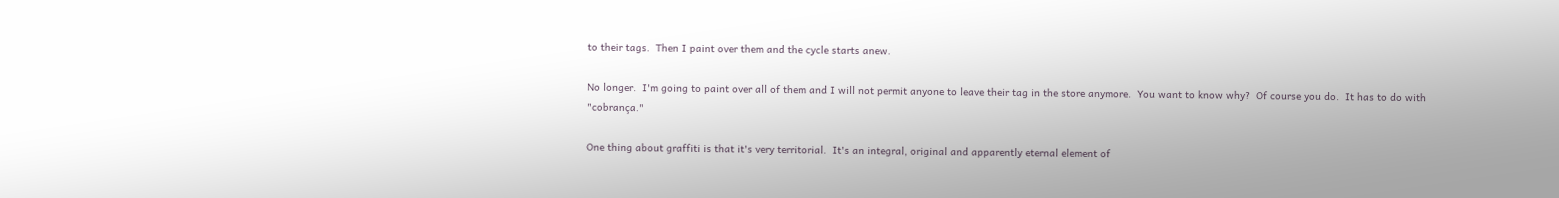to their tags.  Then I paint over them and the cycle starts anew.

No longer.  I'm going to paint over all of them and I will not permit anyone to leave their tag in the store anymore.  You want to know why?  Of course you do.  It has to do with "cobrança."

One thing about graffiti is that it's very territorial.  It's an integral, original and apparently eternal element of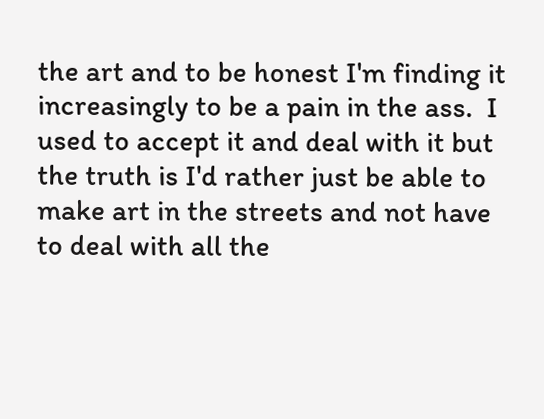the art and to be honest I'm finding it increasingly to be a pain in the ass.  I used to accept it and deal with it but the truth is I'd rather just be able to make art in the streets and not have to deal with all the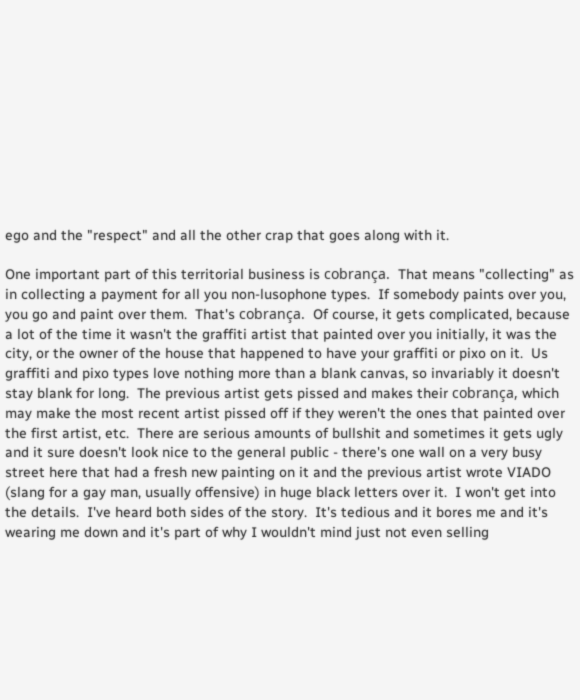ego and the "respect" and all the other crap that goes along with it.

One important part of this territorial business is cobrança.  That means "collecting" as in collecting a payment for all you non-lusophone types.  If somebody paints over you, you go and paint over them.  That's cobrança.  Of course, it gets complicated, because a lot of the time it wasn't the graffiti artist that painted over you initially, it was the city, or the owner of the house that happened to have your graffiti or pixo on it.  Us graffiti and pixo types love nothing more than a blank canvas, so invariably it doesn't stay blank for long.  The previous artist gets pissed and makes their cobrança, which may make the most recent artist pissed off if they weren't the ones that painted over the first artist, etc.  There are serious amounts of bullshit and sometimes it gets ugly and it sure doesn't look nice to the general public - there's one wall on a very busy street here that had a fresh new painting on it and the previous artist wrote VIADO (slang for a gay man, usually offensive) in huge black letters over it.  I won't get into the details.  I've heard both sides of the story.  It's tedious and it bores me and it's wearing me down and it's part of why I wouldn't mind just not even selling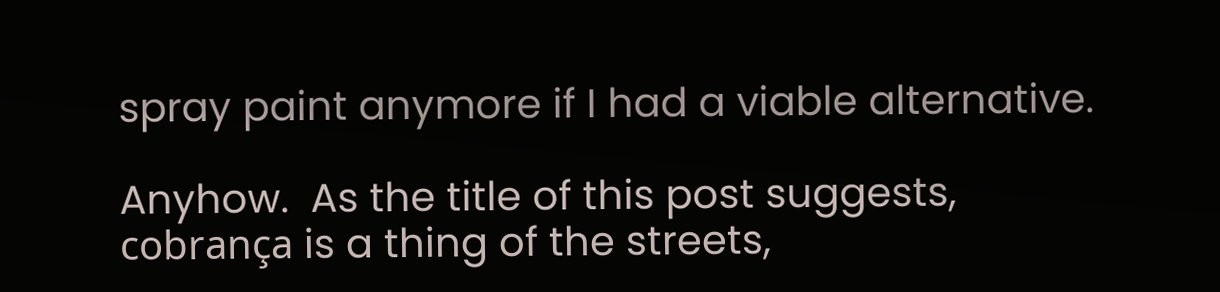spray paint anymore if I had a viable alternative.

Anyhow.  As the title of this post suggests, cobrança is a thing of the streets,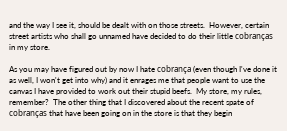and the way I see it, should be dealt with on those streets.  However, certain street artists who shall go unnamed have decided to do their little cobranças in my store.

As you may have figured out by now I hate cobrança (even though I've done it as well, I won't get into why) and it enrages me that people want to use the canvas I have provided to work out their stupid beefs.  My store, my rules, remember?  The other thing that I discovered about the recent spate of cobranças that have been going on in the store is that they begin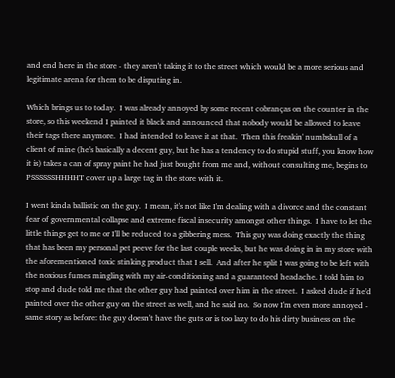and end here in the store - they aren't taking it to the street which would be a more serious and legitimate arena for them to be disputing in.

Which brings us to today.  I was already annoyed by some recent cobranças on the counter in the store, so this weekend I painted it black and announced that nobody would be allowed to leave their tags there anymore.  I had intended to leave it at that.  Then this freakin' numbskull of a client of mine (he's basically a decent guy, but he has a tendency to do stupid stuff, you know how it is) takes a can of spray paint he had just bought from me and, without consulting me, begins to PSSSSSSHHHHT cover up a large tag in the store with it.

I went kinda ballistic on the guy.  I mean, it's not like I'm dealing with a divorce and the constant fear of governmental collapse and extreme fiscal insecurity amongst other things.  I have to let the little things get to me or I'll be reduced to a gibbering mess.  This guy was doing exactly the thing that has been my personal pet peeve for the last couple weeks, but he was doing in in my store with the aforementioned toxic stinking product that I sell.  And after he split I was going to be left with the noxious fumes mingling with my air-conditioning and a guaranteed headache. I told him to stop and dude told me that the other guy had painted over him in the street.  I asked dude if he'd painted over the other guy on the street as well, and he said no.  So now I'm even more annoyed - same story as before: the guy doesn't have the guts or is too lazy to do his dirty business on the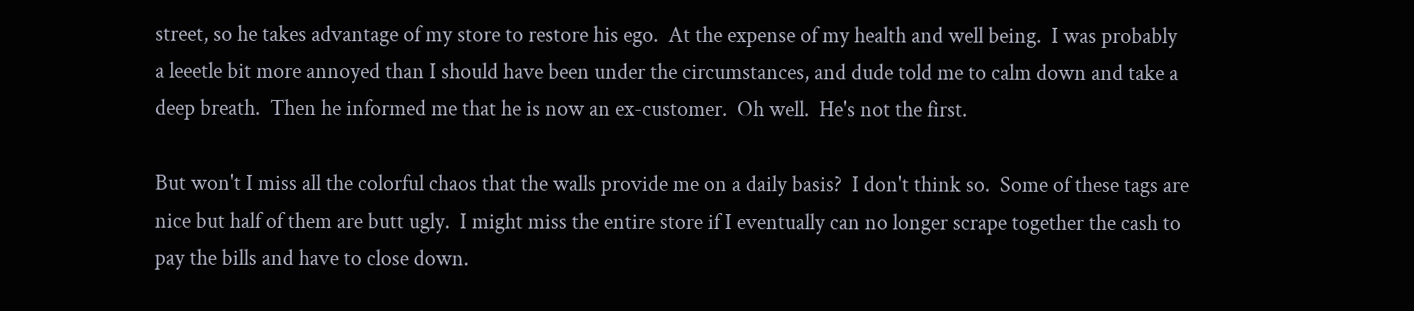street, so he takes advantage of my store to restore his ego.  At the expense of my health and well being.  I was probably a leeetle bit more annoyed than I should have been under the circumstances, and dude told me to calm down and take a deep breath.  Then he informed me that he is now an ex-customer.  Oh well.  He's not the first.

But won't I miss all the colorful chaos that the walls provide me on a daily basis?  I don't think so.  Some of these tags are nice but half of them are butt ugly.  I might miss the entire store if I eventually can no longer scrape together the cash to pay the bills and have to close down.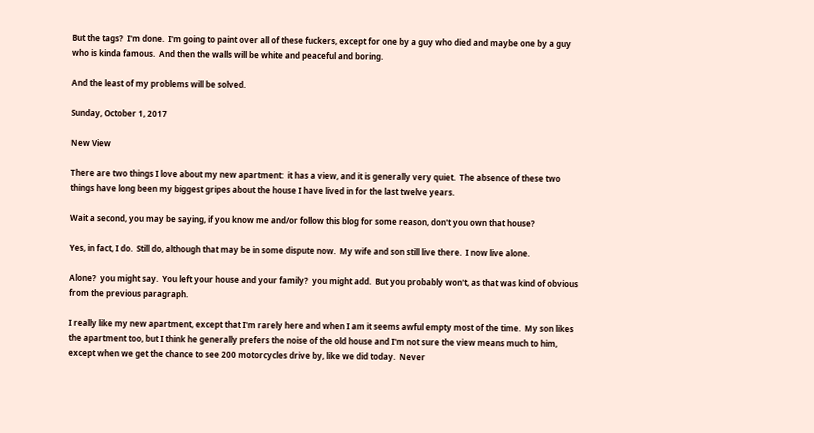But the tags?  I'm done.  I'm going to paint over all of these fuckers, except for one by a guy who died and maybe one by a guy who is kinda famous.  And then the walls will be white and peaceful and boring.

And the least of my problems will be solved.

Sunday, October 1, 2017

New View

There are two things I love about my new apartment:  it has a view, and it is generally very quiet.  The absence of these two things have long been my biggest gripes about the house I have lived in for the last twelve years.

Wait a second, you may be saying, if you know me and/or follow this blog for some reason, don't you own that house?

Yes, in fact, I do.  Still do, although that may be in some dispute now.  My wife and son still live there.  I now live alone.

Alone?  you might say.  You left your house and your family?  you might add.  But you probably won't, as that was kind of obvious from the previous paragraph.

I really like my new apartment, except that I'm rarely here and when I am it seems awful empty most of the time.  My son likes the apartment too, but I think he generally prefers the noise of the old house and I'm not sure the view means much to him, except when we get the chance to see 200 motorcycles drive by, like we did today.  Never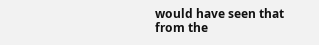would have seen that from the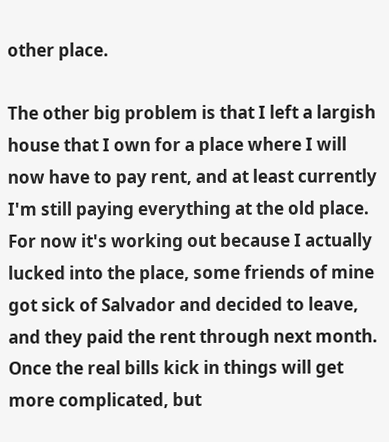other place.

The other big problem is that I left a largish house that I own for a place where I will now have to pay rent, and at least currently I'm still paying everything at the old place.  For now it's working out because I actually lucked into the place, some friends of mine got sick of Salvador and decided to leave, and they paid the rent through next month.  Once the real bills kick in things will get more complicated, but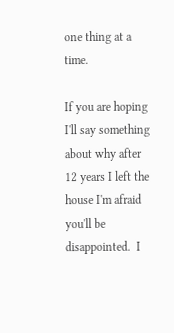one thing at a time.

If you are hoping I'll say something about why after 12 years I left the house I'm afraid you'll be disappointed.  I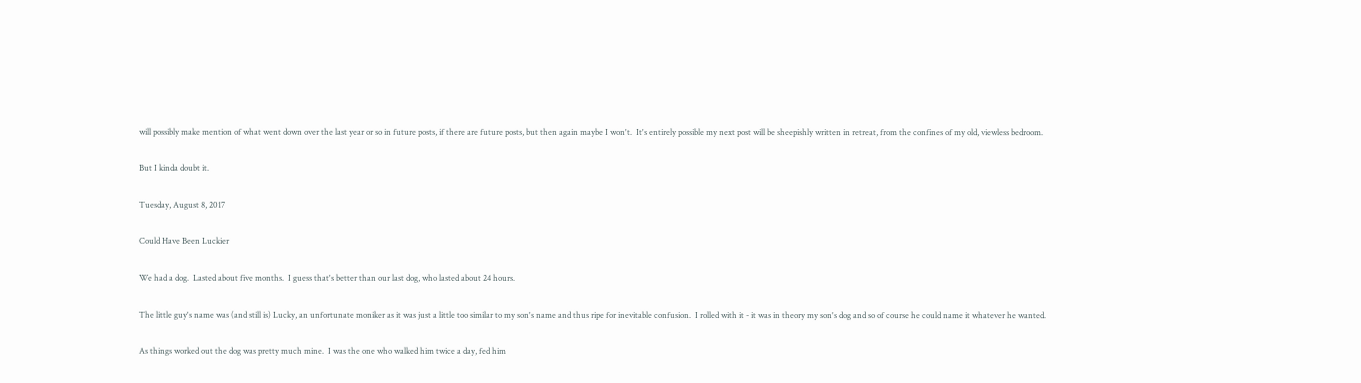will possibly make mention of what went down over the last year or so in future posts, if there are future posts, but then again maybe I won't.  It's entirely possible my next post will be sheepishly written in retreat, from the confines of my old, viewless bedroom.

But I kinda doubt it.

Tuesday, August 8, 2017

Could Have Been Luckier

We had a dog.  Lasted about five months.  I guess that's better than our last dog, who lasted about 24 hours.

The little guy's name was (and still is) Lucky, an unfortunate moniker as it was just a little too similar to my son's name and thus ripe for inevitable confusion.  I rolled with it - it was in theory my son's dog and so of course he could name it whatever he wanted.

As things worked out the dog was pretty much mine.  I was the one who walked him twice a day, fed him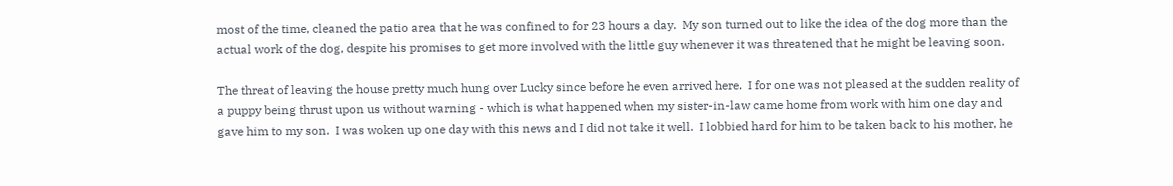most of the time, cleaned the patio area that he was confined to for 23 hours a day.  My son turned out to like the idea of the dog more than the actual work of the dog, despite his promises to get more involved with the little guy whenever it was threatened that he might be leaving soon.

The threat of leaving the house pretty much hung over Lucky since before he even arrived here.  I for one was not pleased at the sudden reality of a puppy being thrust upon us without warning - which is what happened when my sister-in-law came home from work with him one day and gave him to my son.  I was woken up one day with this news and I did not take it well.  I lobbied hard for him to be taken back to his mother, he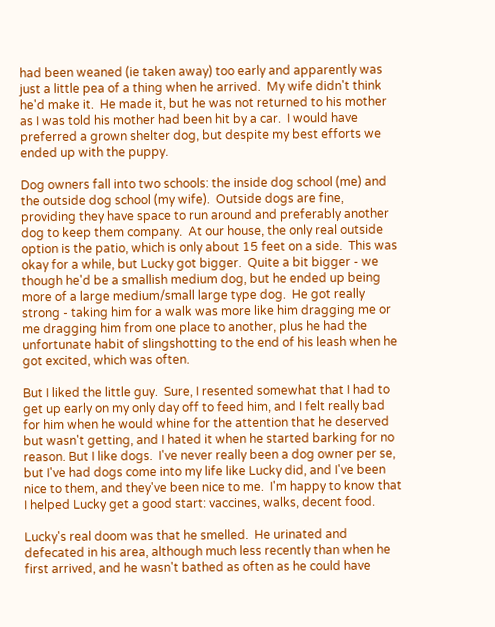had been weaned (ie taken away) too early and apparently was just a little pea of a thing when he arrived.  My wife didn't think he'd make it.  He made it, but he was not returned to his mother as I was told his mother had been hit by a car.  I would have preferred a grown shelter dog, but despite my best efforts we ended up with the puppy.

Dog owners fall into two schools: the inside dog school (me) and the outside dog school (my wife).  Outside dogs are fine, providing they have space to run around and preferably another dog to keep them company.  At our house, the only real outside option is the patio, which is only about 15 feet on a side.  This was okay for a while, but Lucky got bigger.  Quite a bit bigger - we though he'd be a smallish medium dog, but he ended up being more of a large medium/small large type dog.  He got really strong - taking him for a walk was more like him dragging me or me dragging him from one place to another, plus he had the unfortunate habit of slingshotting to the end of his leash when he got excited, which was often.

But I liked the little guy.  Sure, I resented somewhat that I had to get up early on my only day off to feed him, and I felt really bad for him when he would whine for the attention that he deserved but wasn't getting, and I hated it when he started barking for no reason. But I like dogs.  I've never really been a dog owner per se, but I've had dogs come into my life like Lucky did, and I've been nice to them, and they've been nice to me.  I'm happy to know that I helped Lucky get a good start: vaccines, walks, decent food.

Lucky's real doom was that he smelled.  He urinated and defecated in his area, although much less recently than when he first arrived, and he wasn't bathed as often as he could have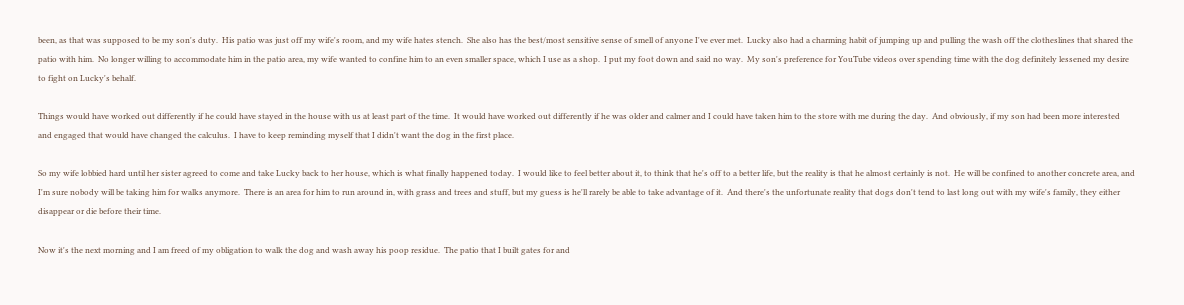been, as that was supposed to be my son's duty.  His patio was just off my wife's room, and my wife hates stench.  She also has the best/most sensitive sense of smell of anyone I've ever met.  Lucky also had a charming habit of jumping up and pulling the wash off the clotheslines that shared the patio with him.  No longer willing to accommodate him in the patio area, my wife wanted to confine him to an even smaller space, which I use as a shop.  I put my foot down and said no way.  My son's preference for YouTube videos over spending time with the dog definitely lessened my desire to fight on Lucky's behalf.

Things would have worked out differently if he could have stayed in the house with us at least part of the time.  It would have worked out differently if he was older and calmer and I could have taken him to the store with me during the day.  And obviously, if my son had been more interested and engaged that would have changed the calculus.  I have to keep reminding myself that I didn't want the dog in the first place.

So my wife lobbied hard until her sister agreed to come and take Lucky back to her house, which is what finally happened today.  I would like to feel better about it, to think that he's off to a better life, but the reality is that he almost certainly is not.  He will be confined to another concrete area, and I'm sure nobody will be taking him for walks anymore.  There is an area for him to run around in, with grass and trees and stuff, but my guess is he'll rarely be able to take advantage of it.  And there's the unfortunate reality that dogs don't tend to last long out with my wife's family, they either disappear or die before their time.

Now it's the next morning and I am freed of my obligation to walk the dog and wash away his poop residue.  The patio that I built gates for and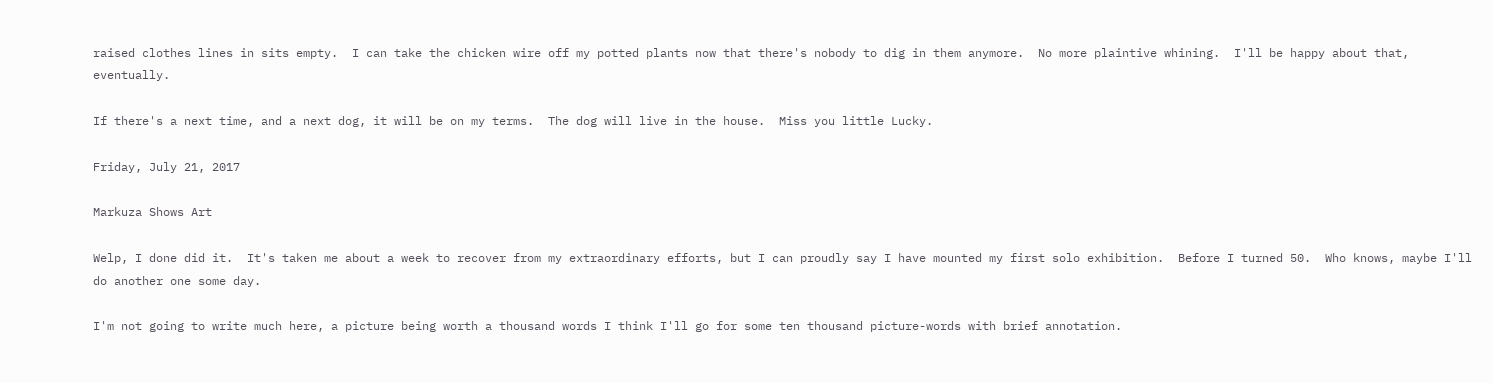raised clothes lines in sits empty.  I can take the chicken wire off my potted plants now that there's nobody to dig in them anymore.  No more plaintive whining.  I'll be happy about that, eventually.

If there's a next time, and a next dog, it will be on my terms.  The dog will live in the house.  Miss you little Lucky.

Friday, July 21, 2017

Markuza Shows Art

Welp, I done did it.  It's taken me about a week to recover from my extraordinary efforts, but I can proudly say I have mounted my first solo exhibition.  Before I turned 50.  Who knows, maybe I'll do another one some day.

I'm not going to write much here, a picture being worth a thousand words I think I'll go for some ten thousand picture-words with brief annotation.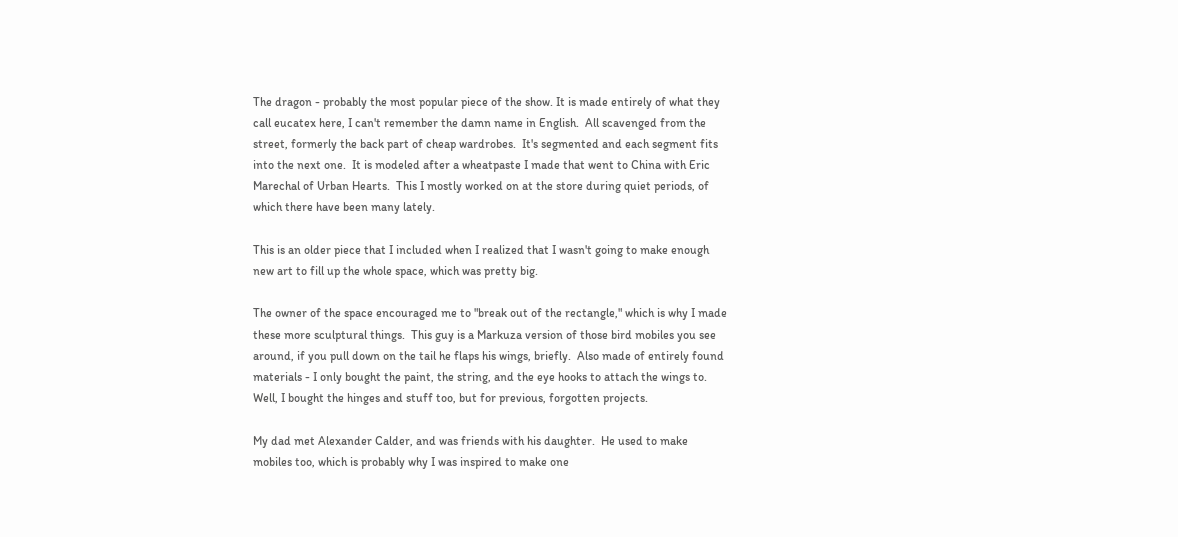The dragon - probably the most popular piece of the show. It is made entirely of what they call eucatex here, I can't remember the damn name in English.  All scavenged from the street, formerly the back part of cheap wardrobes.  It's segmented and each segment fits into the next one.  It is modeled after a wheatpaste I made that went to China with Eric Marechal of Urban Hearts.  This I mostly worked on at the store during quiet periods, of which there have been many lately.

This is an older piece that I included when I realized that I wasn't going to make enough new art to fill up the whole space, which was pretty big.

The owner of the space encouraged me to "break out of the rectangle," which is why I made these more sculptural things.  This guy is a Markuza version of those bird mobiles you see around, if you pull down on the tail he flaps his wings, briefly.  Also made of entirely found materials - I only bought the paint, the string, and the eye hooks to attach the wings to.  Well, I bought the hinges and stuff too, but for previous, forgotten projects.

My dad met Alexander Calder, and was friends with his daughter.  He used to make mobiles too, which is probably why I was inspired to make one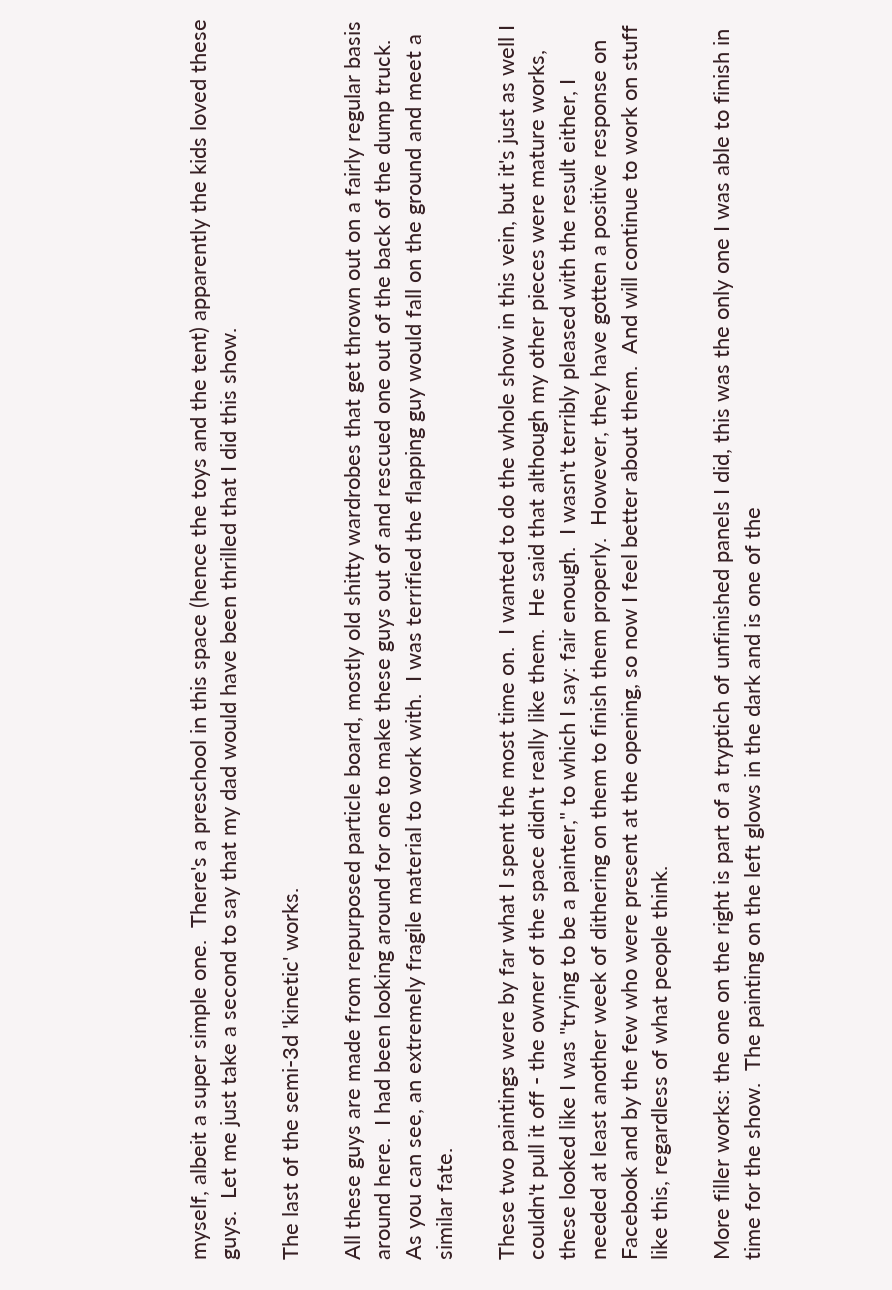myself, albeit a super simple one.  There's a preschool in this space (hence the toys and the tent) apparently the kids loved these guys.  Let me just take a second to say that my dad would have been thrilled that I did this show.

The last of the semi-3d 'kinetic' works.

All these guys are made from repurposed particle board, mostly old shitty wardrobes that get thrown out on a fairly regular basis around here.  I had been looking around for one to make these guys out of and rescued one out of the back of the dump truck.  As you can see, an extremely fragile material to work with.  I was terrified the flapping guy would fall on the ground and meet a similar fate.

These two paintings were by far what I spent the most time on.  I wanted to do the whole show in this vein, but it's just as well I couldn't pull it off - the owner of the space didn't really like them.  He said that although my other pieces were mature works, these looked like I was "trying to be a painter," to which I say: fair enough.  I wasn't terribly pleased with the result either, I needed at least another week of dithering on them to finish them properly.  However, they have gotten a positive response on Facebook and by the few who were present at the opening, so now I feel better about them.  And will continue to work on stuff like this, regardless of what people think.

More filler works: the one on the right is part of a tryptich of unfinished panels I did, this was the only one I was able to finish in time for the show.  The painting on the left glows in the dark and is one of the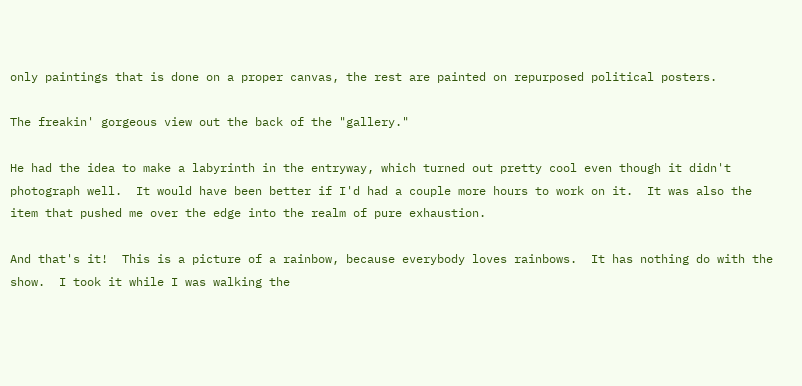only paintings that is done on a proper canvas, the rest are painted on repurposed political posters.

The freakin' gorgeous view out the back of the "gallery."

He had the idea to make a labyrinth in the entryway, which turned out pretty cool even though it didn't photograph well.  It would have been better if I'd had a couple more hours to work on it.  It was also the item that pushed me over the edge into the realm of pure exhaustion.

And that's it!  This is a picture of a rainbow, because everybody loves rainbows.  It has nothing do with the show.  I took it while I was walking the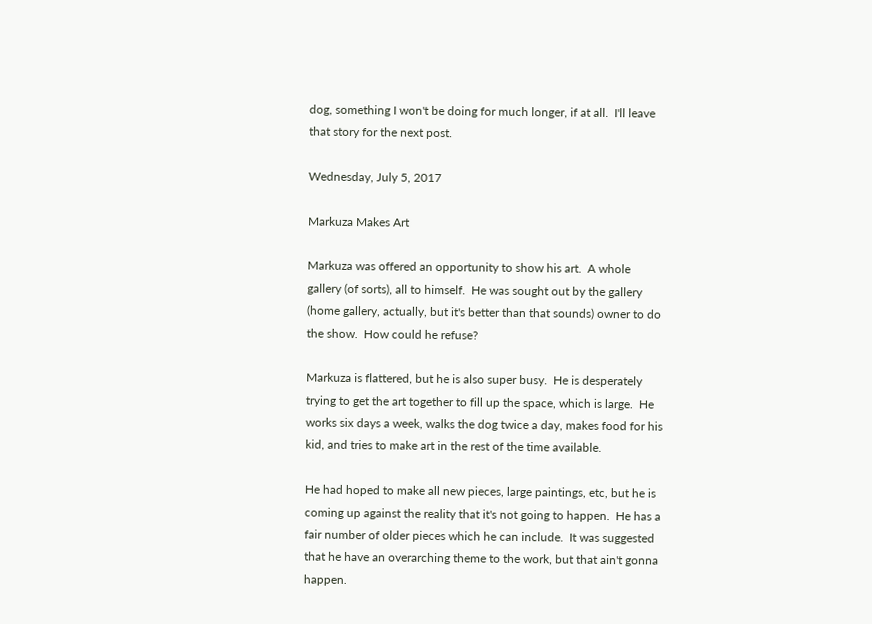dog, something I won't be doing for much longer, if at all.  I'll leave that story for the next post.

Wednesday, July 5, 2017

Markuza Makes Art

Markuza was offered an opportunity to show his art.  A whole gallery (of sorts), all to himself.  He was sought out by the gallery (home gallery, actually, but it's better than that sounds) owner to do the show.  How could he refuse?

Markuza is flattered, but he is also super busy.  He is desperately trying to get the art together to fill up the space, which is large.  He works six days a week, walks the dog twice a day, makes food for his kid, and tries to make art in the rest of the time available.

He had hoped to make all new pieces, large paintings, etc, but he is coming up against the reality that it's not going to happen.  He has a fair number of older pieces which he can include.  It was suggested that he have an overarching theme to the work, but that ain't gonna happen.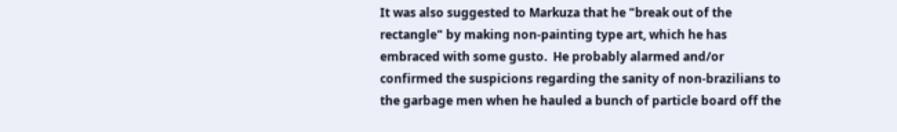It was also suggested to Markuza that he "break out of the rectangle" by making non-painting type art, which he has embraced with some gusto.  He probably alarmed and/or confirmed the suspicions regarding the sanity of non-brazilians to the garbage men when he hauled a bunch of particle board off the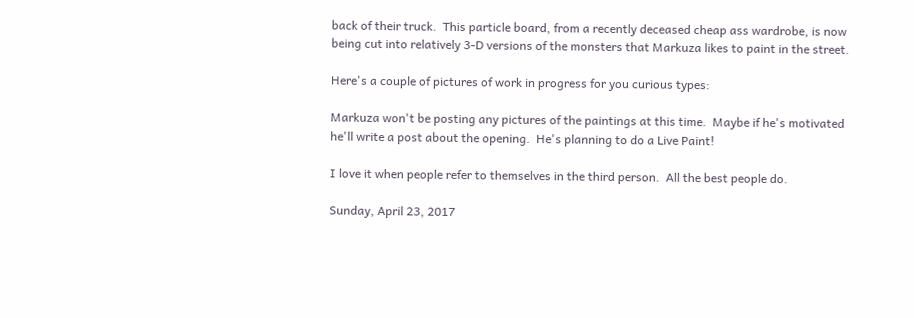back of their truck.  This particle board, from a recently deceased cheap ass wardrobe, is now being cut into relatively 3-D versions of the monsters that Markuza likes to paint in the street.

Here's a couple of pictures of work in progress for you curious types:

Markuza won't be posting any pictures of the paintings at this time.  Maybe if he's motivated he'll write a post about the opening.  He's planning to do a Live Paint!

I love it when people refer to themselves in the third person.  All the best people do.

Sunday, April 23, 2017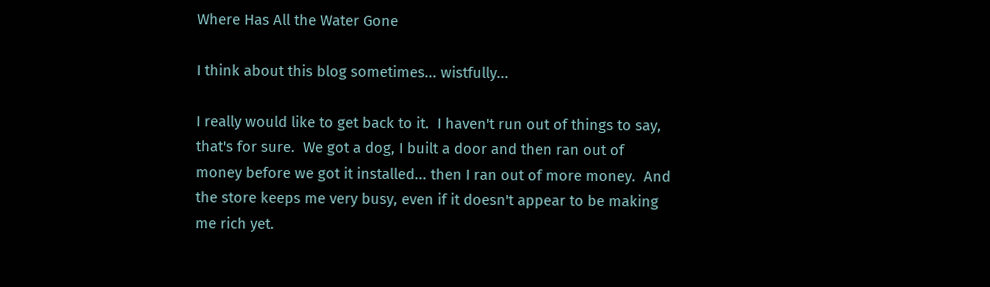Where Has All the Water Gone

I think about this blog sometimes... wistfully...

I really would like to get back to it.  I haven't run out of things to say, that's for sure.  We got a dog, I built a door and then ran out of money before we got it installed... then I ran out of more money.  And the store keeps me very busy, even if it doesn't appear to be making me rich yet.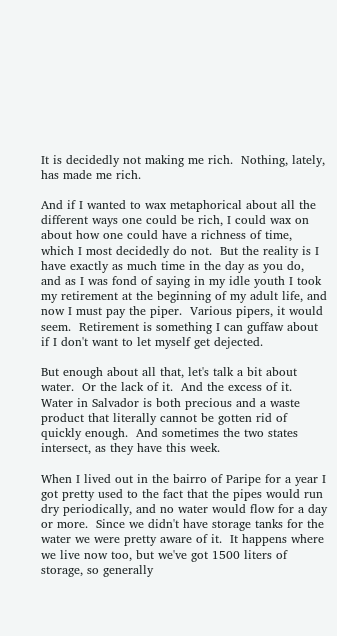It is decidedly not making me rich.  Nothing, lately, has made me rich.

And if I wanted to wax metaphorical about all the different ways one could be rich, I could wax on about how one could have a richness of time, which I most decidedly do not.  But the reality is I have exactly as much time in the day as you do, and as I was fond of saying in my idle youth I took my retirement at the beginning of my adult life, and now I must pay the piper.  Various pipers, it would seem.  Retirement is something I can guffaw about if I don't want to let myself get dejected.

But enough about all that, let's talk a bit about water.  Or the lack of it.  And the excess of it.  Water in Salvador is both precious and a waste product that literally cannot be gotten rid of quickly enough.  And sometimes the two states intersect, as they have this week.

When I lived out in the bairro of Paripe for a year I got pretty used to the fact that the pipes would run dry periodically, and no water would flow for a day or more.  Since we didn't have storage tanks for the water we were pretty aware of it.  It happens where we live now too, but we've got 1500 liters of storage, so generally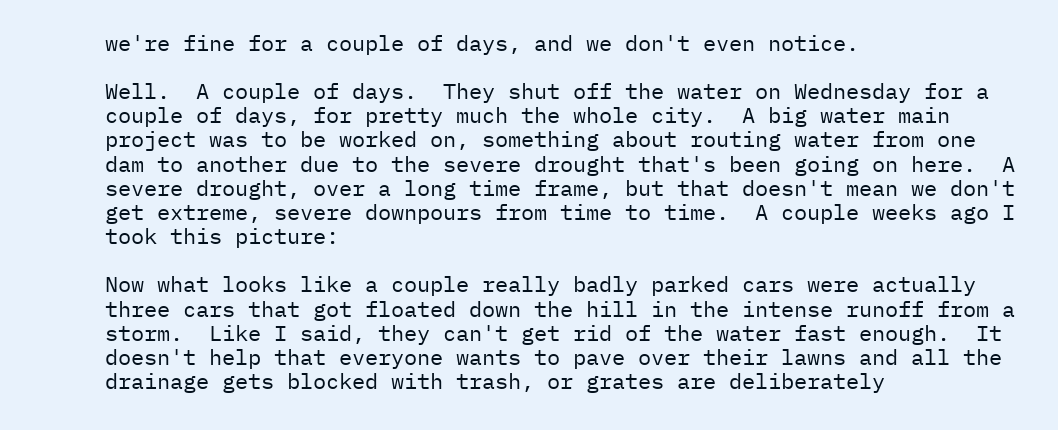we're fine for a couple of days, and we don't even notice.

Well.  A couple of days.  They shut off the water on Wednesday for a couple of days, for pretty much the whole city.  A big water main project was to be worked on, something about routing water from one dam to another due to the severe drought that's been going on here.  A severe drought, over a long time frame, but that doesn't mean we don't get extreme, severe downpours from time to time.  A couple weeks ago I took this picture:

Now what looks like a couple really badly parked cars were actually three cars that got floated down the hill in the intense runoff from a storm.  Like I said, they can't get rid of the water fast enough.  It doesn't help that everyone wants to pave over their lawns and all the drainage gets blocked with trash, or grates are deliberately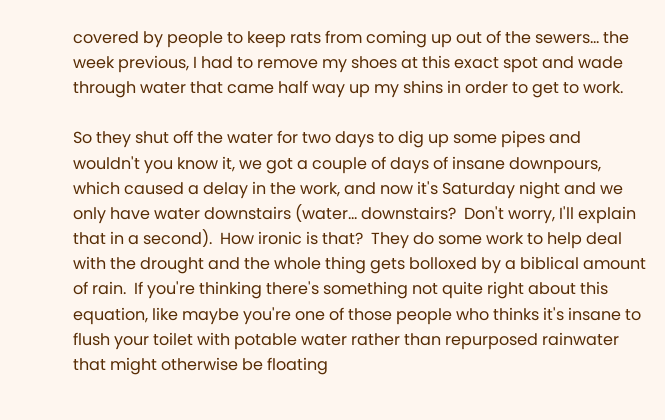covered by people to keep rats from coming up out of the sewers... the week previous, I had to remove my shoes at this exact spot and wade through water that came half way up my shins in order to get to work.

So they shut off the water for two days to dig up some pipes and wouldn't you know it, we got a couple of days of insane downpours, which caused a delay in the work, and now it's Saturday night and we only have water downstairs (water... downstairs?  Don't worry, I'll explain that in a second).  How ironic is that?  They do some work to help deal with the drought and the whole thing gets bolloxed by a biblical amount of rain.  If you're thinking there's something not quite right about this equation, like maybe you're one of those people who thinks it's insane to flush your toilet with potable water rather than repurposed rainwater that might otherwise be floating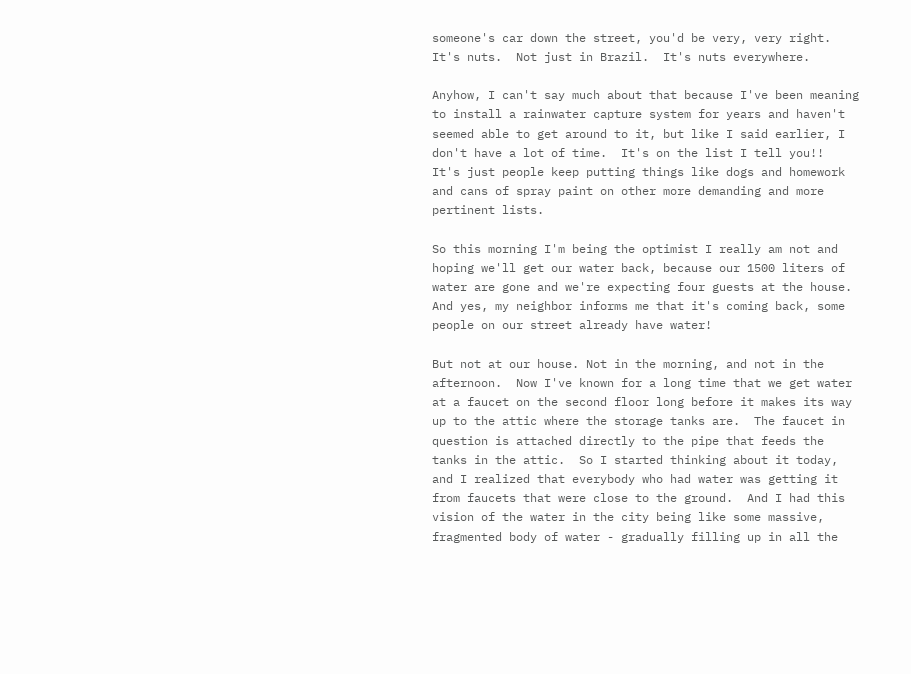someone's car down the street, you'd be very, very right.  It's nuts.  Not just in Brazil.  It's nuts everywhere.

Anyhow, I can't say much about that because I've been meaning to install a rainwater capture system for years and haven't seemed able to get around to it, but like I said earlier, I don't have a lot of time.  It's on the list I tell you!!  It's just people keep putting things like dogs and homework and cans of spray paint on other more demanding and more pertinent lists.

So this morning I'm being the optimist I really am not and hoping we'll get our water back, because our 1500 liters of water are gone and we're expecting four guests at the house.  And yes, my neighbor informs me that it's coming back, some people on our street already have water!

But not at our house. Not in the morning, and not in the afternoon.  Now I've known for a long time that we get water at a faucet on the second floor long before it makes its way up to the attic where the storage tanks are.  The faucet in question is attached directly to the pipe that feeds the tanks in the attic.  So I started thinking about it today, and I realized that everybody who had water was getting it from faucets that were close to the ground.  And I had this vision of the water in the city being like some massive, fragmented body of water - gradually filling up in all the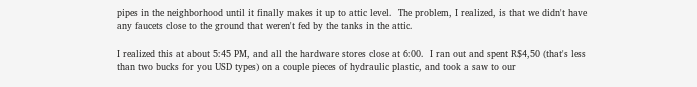pipes in the neighborhood until it finally makes it up to attic level.  The problem, I realized, is that we didn't have any faucets close to the ground that weren't fed by the tanks in the attic.

I realized this at about 5:45 PM, and all the hardware stores close at 6:00.  I ran out and spent R$4,50 (that's less than two bucks for you USD types) on a couple pieces of hydraulic plastic, and took a saw to our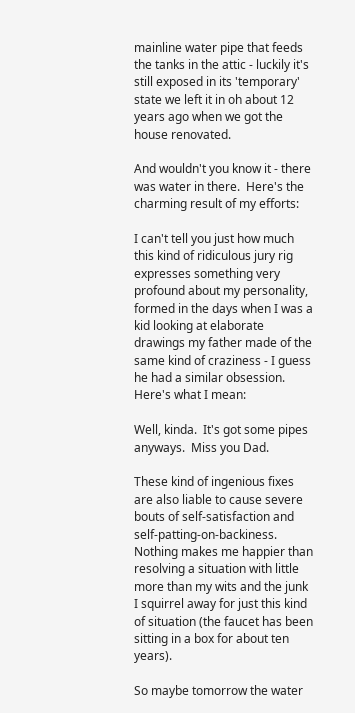mainline water pipe that feeds the tanks in the attic - luckily it's still exposed in its 'temporary' state we left it in oh about 12 years ago when we got the house renovated.

And wouldn't you know it - there was water in there.  Here's the charming result of my efforts:

I can't tell you just how much this kind of ridiculous jury rig expresses something very profound about my personality, formed in the days when I was a kid looking at elaborate drawings my father made of the same kind of craziness - I guess he had a similar obsession.  Here's what I mean:

Well, kinda.  It's got some pipes anyways.  Miss you Dad.

These kind of ingenious fixes are also liable to cause severe bouts of self-satisfaction and self-patting-on-backiness.  Nothing makes me happier than resolving a situation with little more than my wits and the junk I squirrel away for just this kind of situation (the faucet has been sitting in a box for about ten years).

So maybe tomorrow the water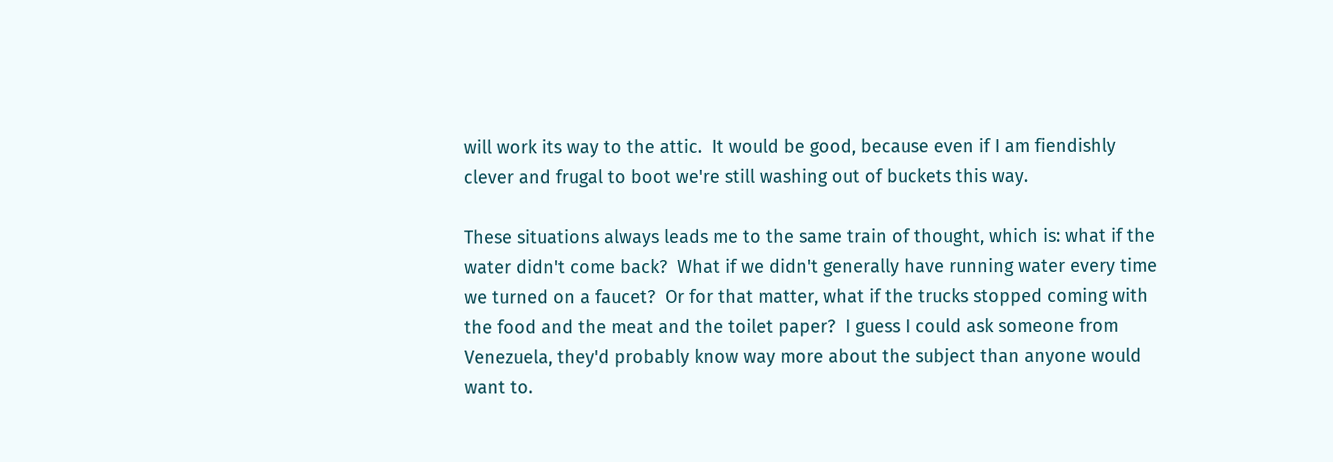will work its way to the attic.  It would be good, because even if I am fiendishly clever and frugal to boot we're still washing out of buckets this way.

These situations always leads me to the same train of thought, which is: what if the water didn't come back?  What if we didn't generally have running water every time we turned on a faucet?  Or for that matter, what if the trucks stopped coming with the food and the meat and the toilet paper?  I guess I could ask someone from Venezuela, they'd probably know way more about the subject than anyone would want to.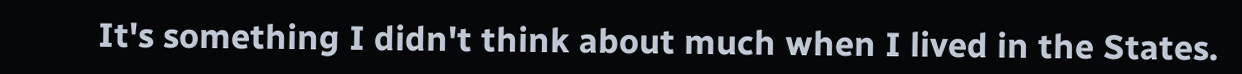It's something I didn't think about much when I lived in the States.